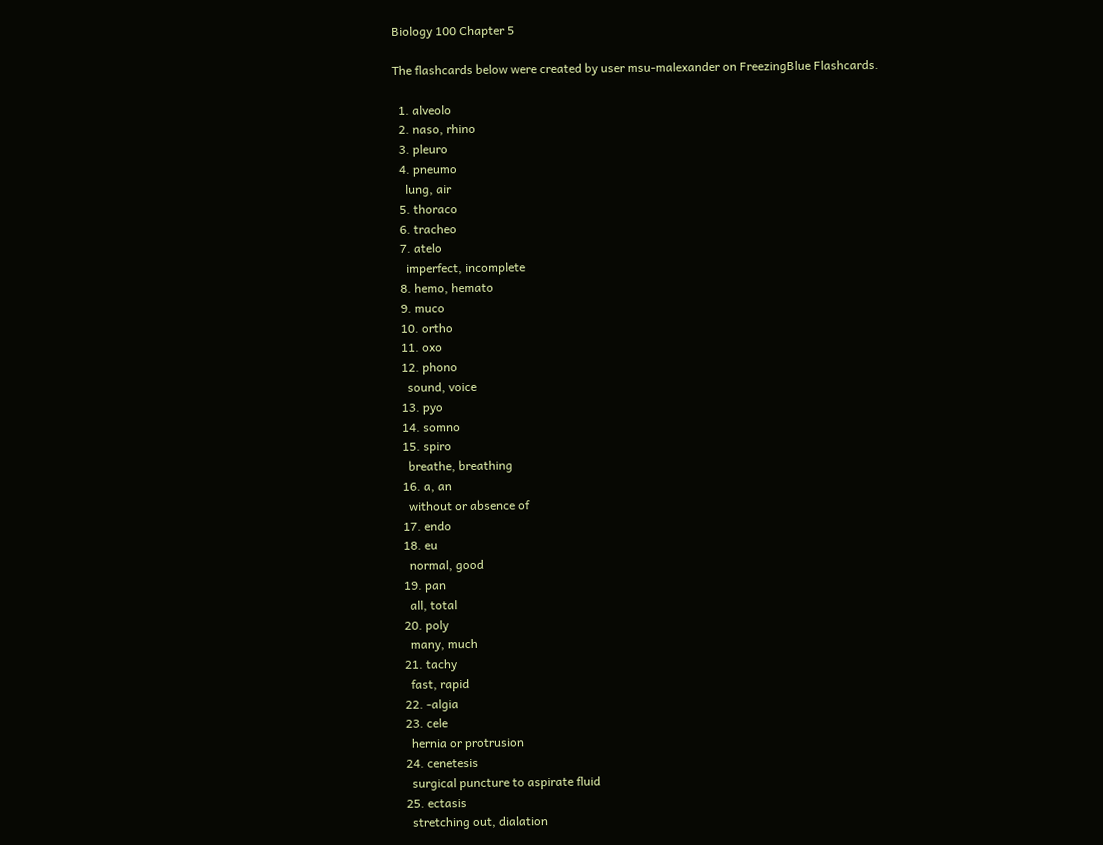Biology 100 Chapter 5

The flashcards below were created by user msu-malexander on FreezingBlue Flashcards.

  1. alveolo
  2. naso, rhino
  3. pleuro
  4. pneumo
    lung, air
  5. thoraco
  6. tracheo
  7. atelo
    imperfect, incomplete
  8. hemo, hemato
  9. muco
  10. ortho
  11. oxo
  12. phono
    sound, voice
  13. pyo
  14. somno
  15. spiro
    breathe, breathing
  16. a, an
    without or absence of
  17. endo
  18. eu
    normal, good
  19. pan
    all, total
  20. poly
    many, much
  21. tachy
    fast, rapid
  22. -algia
  23. cele
    hernia or protrusion
  24. cenetesis
    surgical puncture to aspirate fluid
  25. ectasis
    stretching out, dialation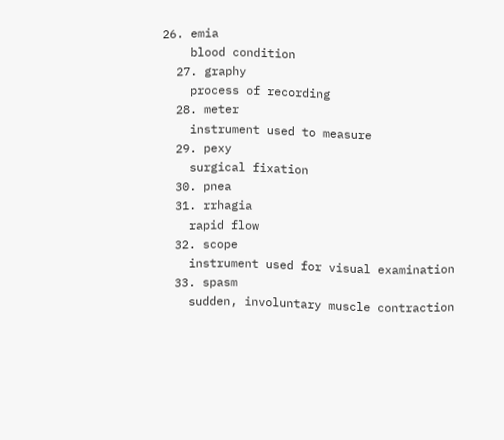26. emia
    blood condition
  27. graphy
    process of recording
  28. meter
    instrument used to measure
  29. pexy
    surgical fixation
  30. pnea
  31. rrhagia
    rapid flow
  32. scope
    instrument used for visual examination
  33. spasm
    sudden, involuntary muscle contraction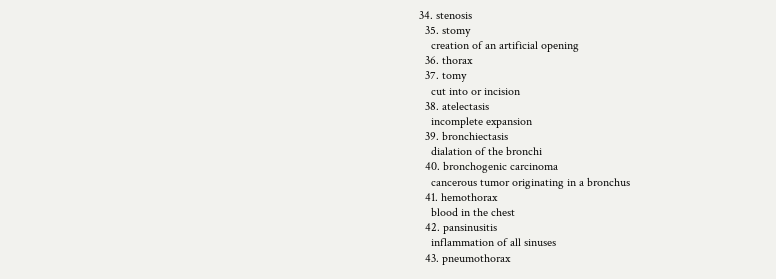34. stenosis
  35. stomy
    creation of an artificial opening
  36. thorax
  37. tomy
    cut into or incision
  38. atelectasis
    incomplete expansion
  39. bronchiectasis
    dialation of the bronchi
  40. bronchogenic carcinoma
    cancerous tumor originating in a bronchus
  41. hemothorax
    blood in the chest
  42. pansinusitis
    inflammation of all sinuses
  43. pneumothorax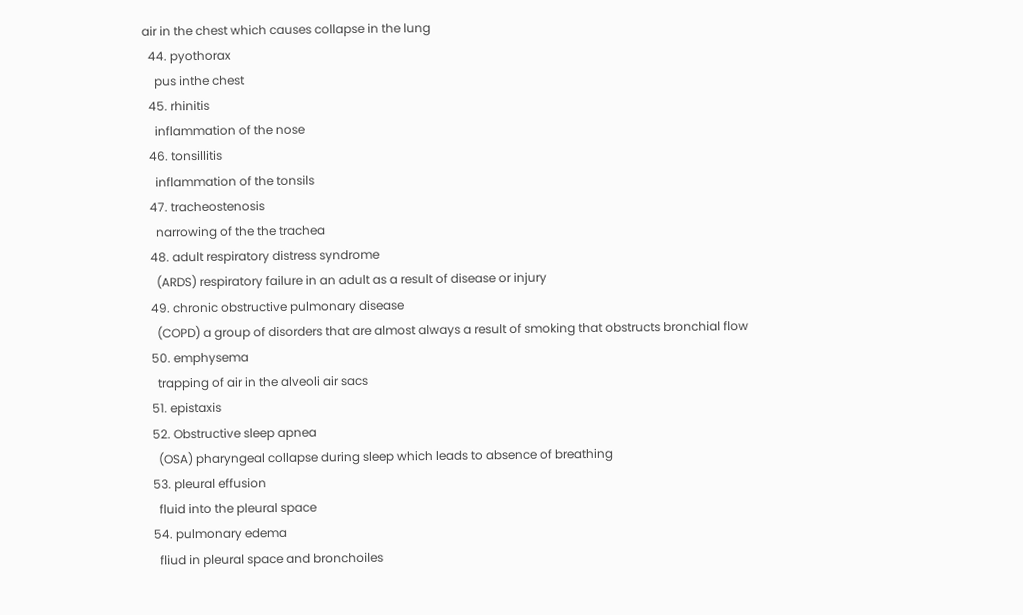air in the chest which causes collapse in the lung
  44. pyothorax
    pus inthe chest
  45. rhinitis
    inflammation of the nose
  46. tonsillitis
    inflammation of the tonsils
  47. tracheostenosis
    narrowing of the the trachea
  48. adult respiratory distress syndrome
    (ARDS) respiratory failure in an adult as a result of disease or injury
  49. chronic obstructive pulmonary disease
    (COPD) a group of disorders that are almost always a result of smoking that obstructs bronchial flow
  50. emphysema
    trapping of air in the alveoli air sacs
  51. epistaxis
  52. Obstructive sleep apnea
    (OSA) pharyngeal collapse during sleep which leads to absence of breathing
  53. pleural effusion
    fluid into the pleural space
  54. pulmonary edema
    fliud in pleural space and bronchoiles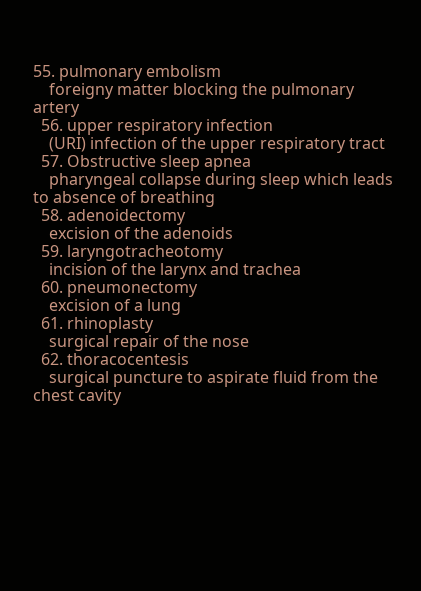55. pulmonary embolism
    foreigny matter blocking the pulmonary artery
  56. upper respiratory infection
    (URI) infection of the upper respiratory tract
  57. Obstructive sleep apnea
    pharyngeal collapse during sleep which leads to absence of breathing
  58. adenoidectomy
    excision of the adenoids
  59. laryngotracheotomy
    incision of the larynx and trachea
  60. pneumonectomy
    excision of a lung
  61. rhinoplasty
    surgical repair of the nose
  62. thoracocentesis
    surgical puncture to aspirate fluid from the chest cavity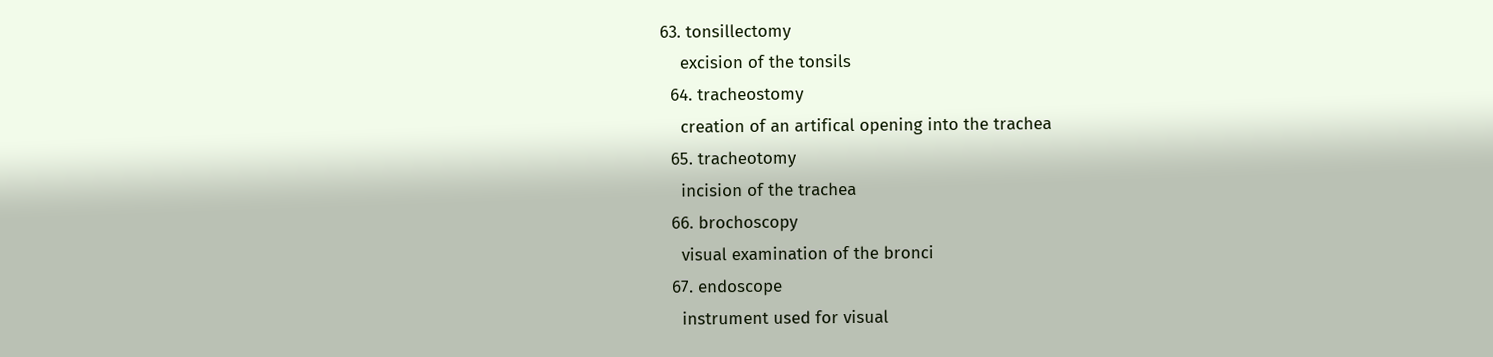63. tonsillectomy
    excision of the tonsils
  64. tracheostomy
    creation of an artifical opening into the trachea
  65. tracheotomy
    incision of the trachea
  66. brochoscopy
    visual examination of the bronci
  67. endoscope
    instrument used for visual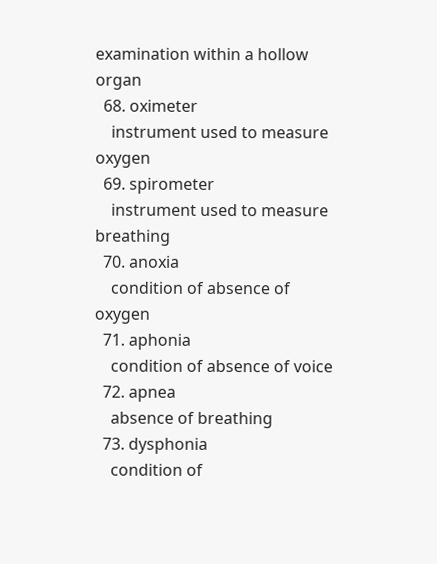examination within a hollow organ
  68. oximeter
    instrument used to measure oxygen
  69. spirometer
    instrument used to measure breathing
  70. anoxia
    condition of absence of oxygen
  71. aphonia
    condition of absence of voice
  72. apnea
    absence of breathing
  73. dysphonia
    condition of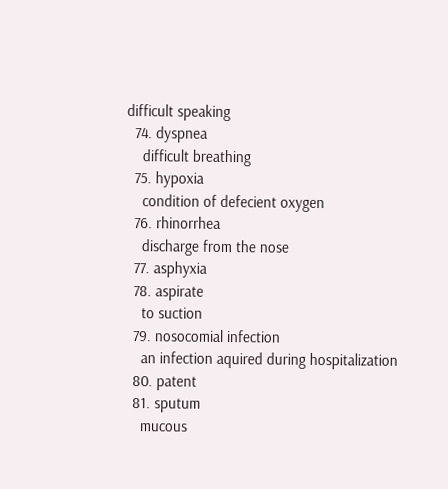difficult speaking
  74. dyspnea
    difficult breathing
  75. hypoxia
    condition of defecient oxygen
  76. rhinorrhea
    discharge from the nose
  77. asphyxia
  78. aspirate
    to suction
  79. nosocomial infection
    an infection aquired during hospitalization
  80. patent
  81. sputum
    mucous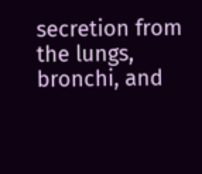secretion from the lungs, bronchi, and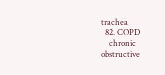trachea
  82. COPD
    chronic obstructive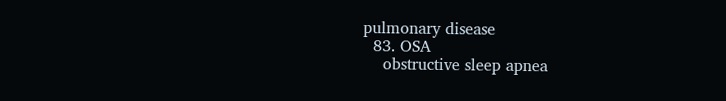pulmonary disease
  83. OSA
    obstructive sleep apnea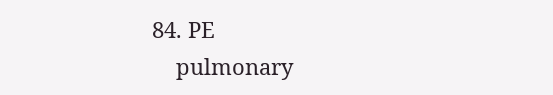84. PE
    pulmonary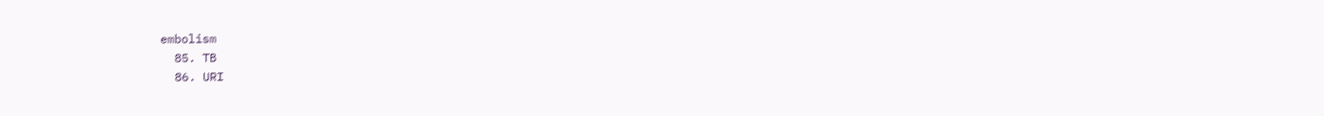embolism
  85. TB
  86. URI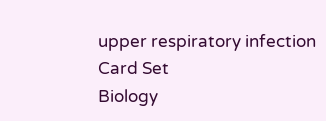upper respiratory infection
Card Set
Biology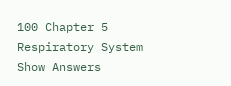100 Chapter 5
Respiratory System
Show Answers